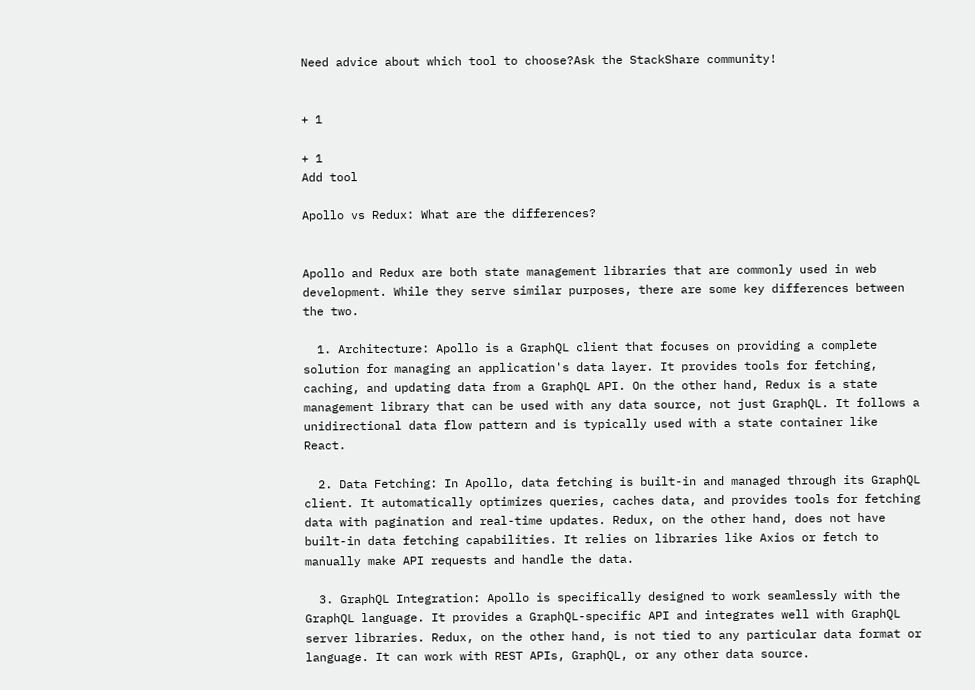Need advice about which tool to choose?Ask the StackShare community!


+ 1

+ 1
Add tool

Apollo vs Redux: What are the differences?


Apollo and Redux are both state management libraries that are commonly used in web development. While they serve similar purposes, there are some key differences between the two.

  1. Architecture: Apollo is a GraphQL client that focuses on providing a complete solution for managing an application's data layer. It provides tools for fetching, caching, and updating data from a GraphQL API. On the other hand, Redux is a state management library that can be used with any data source, not just GraphQL. It follows a unidirectional data flow pattern and is typically used with a state container like React.

  2. Data Fetching: In Apollo, data fetching is built-in and managed through its GraphQL client. It automatically optimizes queries, caches data, and provides tools for fetching data with pagination and real-time updates. Redux, on the other hand, does not have built-in data fetching capabilities. It relies on libraries like Axios or fetch to manually make API requests and handle the data.

  3. GraphQL Integration: Apollo is specifically designed to work seamlessly with the GraphQL language. It provides a GraphQL-specific API and integrates well with GraphQL server libraries. Redux, on the other hand, is not tied to any particular data format or language. It can work with REST APIs, GraphQL, or any other data source.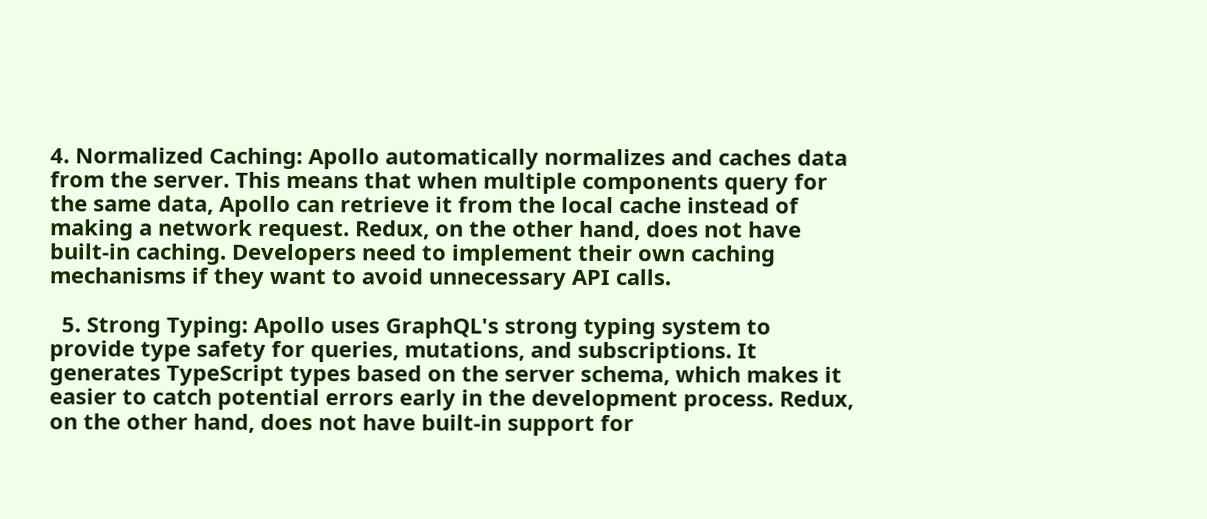4. Normalized Caching: Apollo automatically normalizes and caches data from the server. This means that when multiple components query for the same data, Apollo can retrieve it from the local cache instead of making a network request. Redux, on the other hand, does not have built-in caching. Developers need to implement their own caching mechanisms if they want to avoid unnecessary API calls.

  5. Strong Typing: Apollo uses GraphQL's strong typing system to provide type safety for queries, mutations, and subscriptions. It generates TypeScript types based on the server schema, which makes it easier to catch potential errors early in the development process. Redux, on the other hand, does not have built-in support for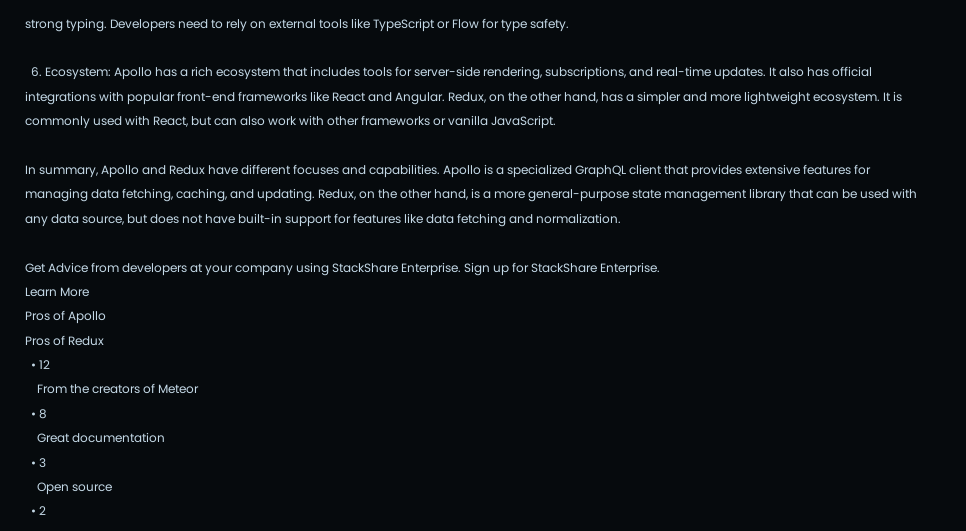strong typing. Developers need to rely on external tools like TypeScript or Flow for type safety.

  6. Ecosystem: Apollo has a rich ecosystem that includes tools for server-side rendering, subscriptions, and real-time updates. It also has official integrations with popular front-end frameworks like React and Angular. Redux, on the other hand, has a simpler and more lightweight ecosystem. It is commonly used with React, but can also work with other frameworks or vanilla JavaScript.

In summary, Apollo and Redux have different focuses and capabilities. Apollo is a specialized GraphQL client that provides extensive features for managing data fetching, caching, and updating. Redux, on the other hand, is a more general-purpose state management library that can be used with any data source, but does not have built-in support for features like data fetching and normalization.

Get Advice from developers at your company using StackShare Enterprise. Sign up for StackShare Enterprise.
Learn More
Pros of Apollo
Pros of Redux
  • 12
    From the creators of Meteor
  • 8
    Great documentation
  • 3
    Open source
  • 2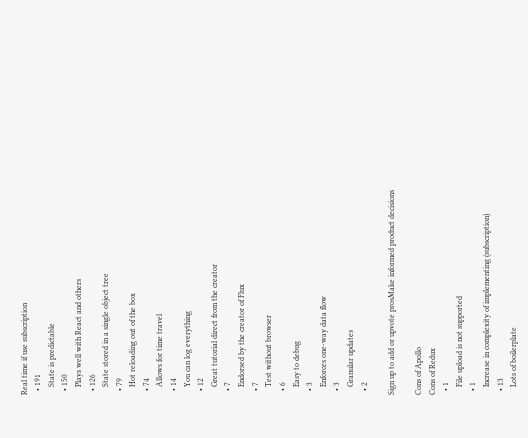Real time if use subscription
  • 191
    State is predictable
  • 150
    Plays well with React and others
  • 126
    State stored in a single object tree
  • 79
    Hot reloading out of the box
  • 74
    Allows for time travel
  • 14
    You can log everything
  • 12
    Great tutorial direct from the creator
  • 7
    Endorsed by the creator of Flux
  • 7
    Test without browser
  • 6
    Easy to debug
  • 3
    Enforces one-way data flow
  • 3
    Granular updates
  • 2

Sign up to add or upvote prosMake informed product decisions

Cons of Apollo
Cons of Redux
  • 1
    File upload is not supported
  • 1
    Increase in complexity of implementing (subscription)
  • 13
    Lots of boilerplate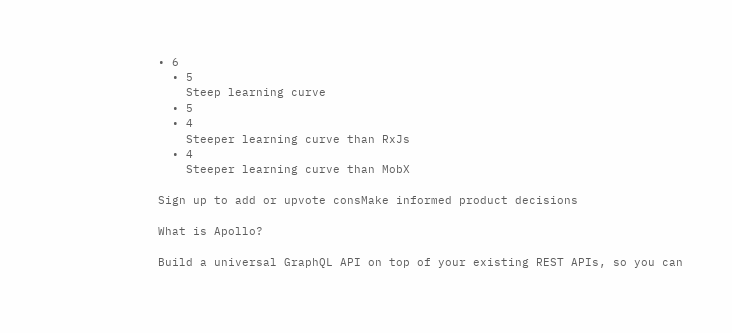• 6
  • 5
    Steep learning curve
  • 5
  • 4
    Steeper learning curve than RxJs
  • 4
    Steeper learning curve than MobX

Sign up to add or upvote consMake informed product decisions

What is Apollo?

Build a universal GraphQL API on top of your existing REST APIs, so you can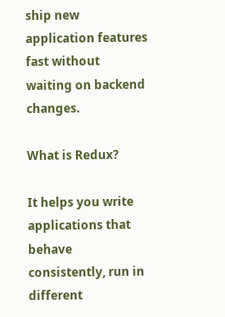ship new application features fast without waiting on backend changes.

What is Redux?

It helps you write applications that behave consistently, run in different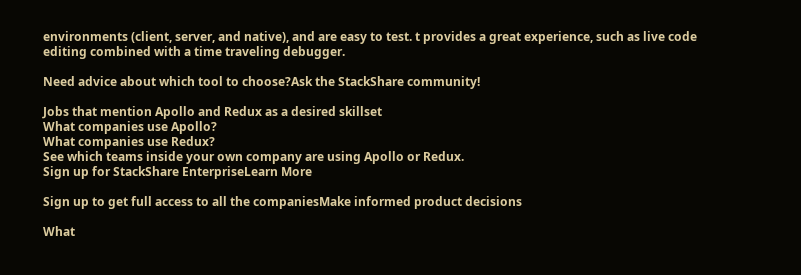environments (client, server, and native), and are easy to test. t provides a great experience, such as live code editing combined with a time traveling debugger.

Need advice about which tool to choose?Ask the StackShare community!

Jobs that mention Apollo and Redux as a desired skillset
What companies use Apollo?
What companies use Redux?
See which teams inside your own company are using Apollo or Redux.
Sign up for StackShare EnterpriseLearn More

Sign up to get full access to all the companiesMake informed product decisions

What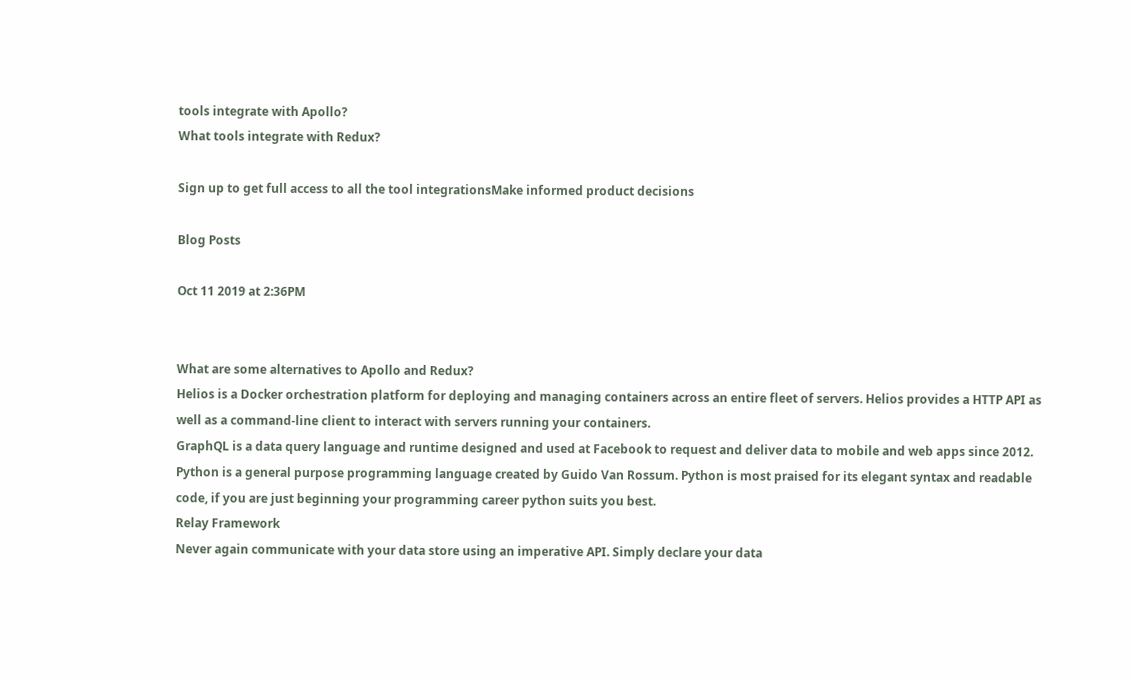tools integrate with Apollo?
What tools integrate with Redux?

Sign up to get full access to all the tool integrationsMake informed product decisions

Blog Posts

Oct 11 2019 at 2:36PM


What are some alternatives to Apollo and Redux?
Helios is a Docker orchestration platform for deploying and managing containers across an entire fleet of servers. Helios provides a HTTP API as well as a command-line client to interact with servers running your containers.
GraphQL is a data query language and runtime designed and used at Facebook to request and deliver data to mobile and web apps since 2012.
Python is a general purpose programming language created by Guido Van Rossum. Python is most praised for its elegant syntax and readable code, if you are just beginning your programming career python suits you best.
Relay Framework
Never again communicate with your data store using an imperative API. Simply declare your data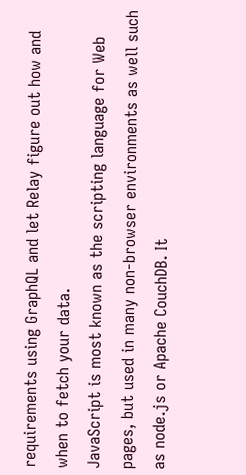requirements using GraphQL and let Relay figure out how and when to fetch your data.
JavaScript is most known as the scripting language for Web pages, but used in many non-browser environments as well such as node.js or Apache CouchDB. It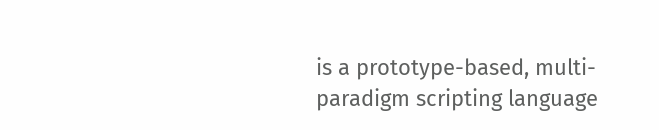is a prototype-based, multi-paradigm scripting language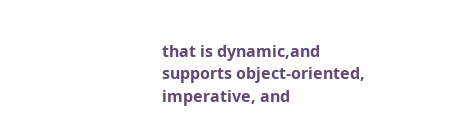that is dynamic,and supports object-oriented, imperative, and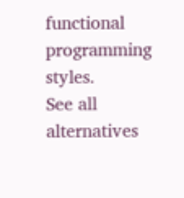functional programming styles.
See all alternatives